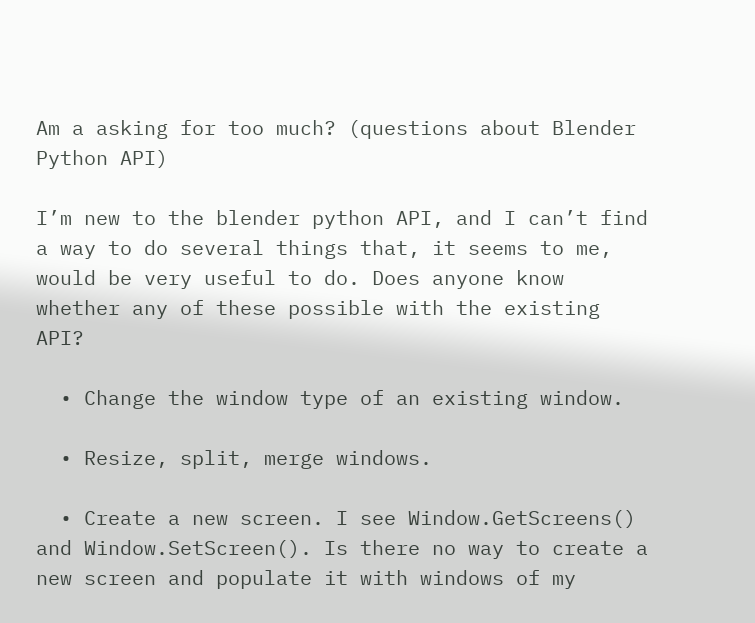Am a asking for too much? (questions about Blender Python API)

I’m new to the blender python API, and I can’t find a way to do several things that, it seems to me, would be very useful to do. Does anyone know whether any of these possible with the existing API?

  • Change the window type of an existing window.

  • Resize, split, merge windows.

  • Create a new screen. I see Window.GetScreens() and Window.SetScreen(). Is there no way to create a new screen and populate it with windows of my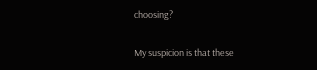choosing?

My suspicion is that these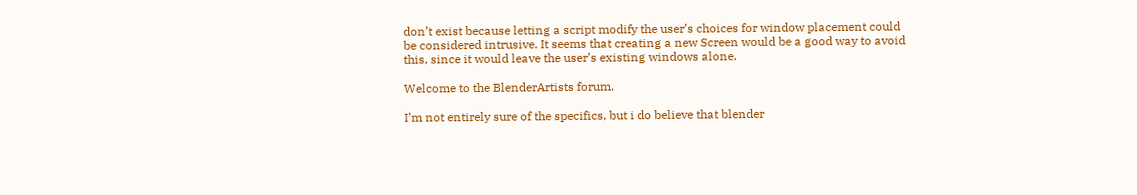don’t exist because letting a script modify the user’s choices for window placement could be considered intrusive. It seems that creating a new Screen would be a good way to avoid this, since it would leave the user’s existing windows alone.

Welcome to the BlenderArtists forum.

I’m not entirely sure of the specifics, but i do believe that blender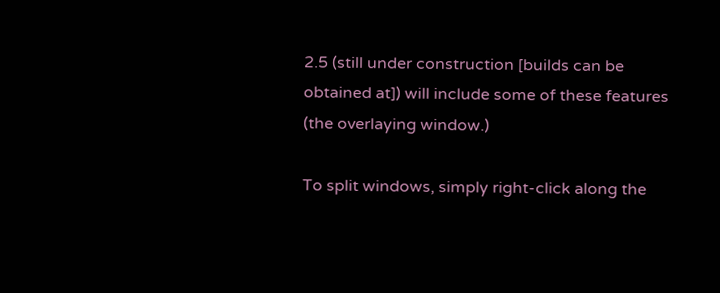2.5 (still under construction [builds can be obtained at]) will include some of these features (the overlaying window.)

To split windows, simply right-click along the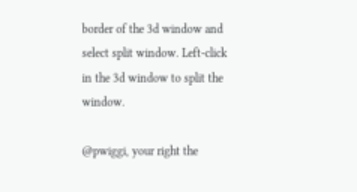border of the 3d window and select split window. Left-click in the 3d window to split the window.

@pwiggi, your right the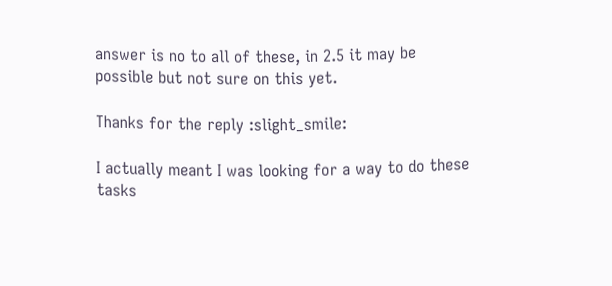answer is no to all of these, in 2.5 it may be possible but not sure on this yet.

Thanks for the reply :slight_smile:

I actually meant I was looking for a way to do these tasks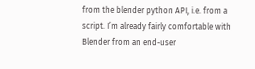from the blender python API, i.e. from a script. I’m already fairly comfortable with Blender from an end-user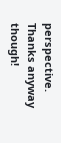perspective. Thanks anyway though!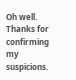Oh well. Thanks for confirming my suspicions.